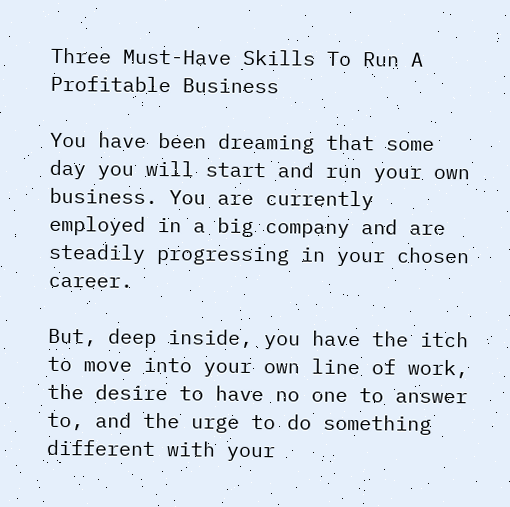Three Must-Have Skills To Run A Profitable Business

You have been dreaming that some day you will start and run your own business. You are currently employed in a big company and are steadily progressing in your chosen career.

But, deep inside, you have the itch to move into your own line of work, the desire to have no one to answer to, and the urge to do something different with your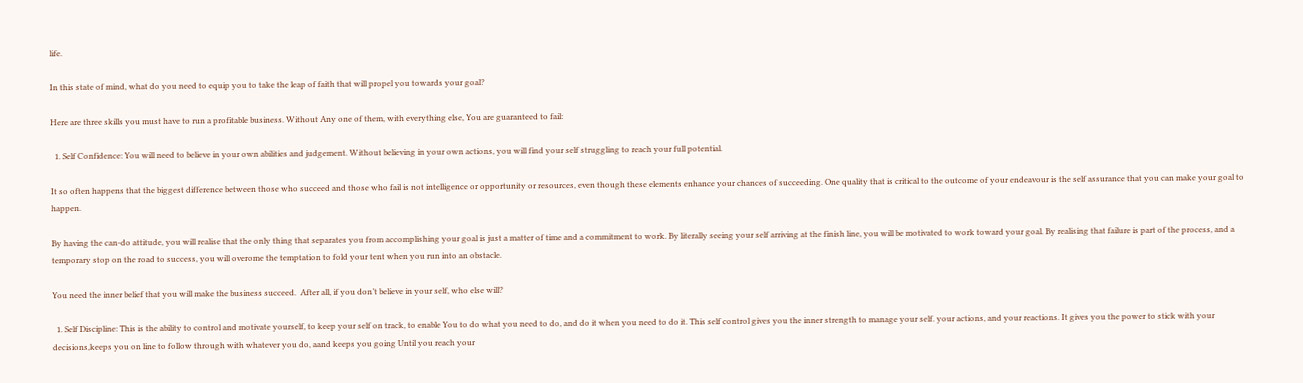life.

In this state of mind, what do you need to equip you to take the leap of faith that will propel you towards your goal?

Here are three skills you must have to run a profitable business. Without Any one of them, with everything else, You are guaranteed to fail:

  1. Self Confidence: You will need to believe in your own abilities and judgement. Without believing in your own actions, you will find your self struggling to reach your full potential.

It so often happens that the biggest difference between those who succeed and those who fail is not intelligence or opportunity or resources, even though these elements enhance your chances of succeeding. One quality that is critical to the outcome of your endeavour is the self assurance that you can make your goal to happen.

By having the can-do attitude, you will realise that the only thing that separates you from accomplishing your goal is just a matter of time and a commitment to work. By literally seeing your self arriving at the finish line, you will be motivated to work toward your goal. By realising that failure is part of the process, and a temporary stop on the road to success, you will overome the temptation to fold your tent when you run into an obstacle.

You need the inner belief that you will make the business succeed.  After all, if you don’t believe in your self, who else will?

  1. Self Discipline: This is the ability to control and motivate yourself, to keep your self on track, to enable You to do what you need to do, and do it when you need to do it. This self control gives you the inner strength to manage your self. your actions, and your reactions. It gives you the power to stick with your decisions,keeps you on line to follow through with whatever you do, aand keeps you going Until you reach your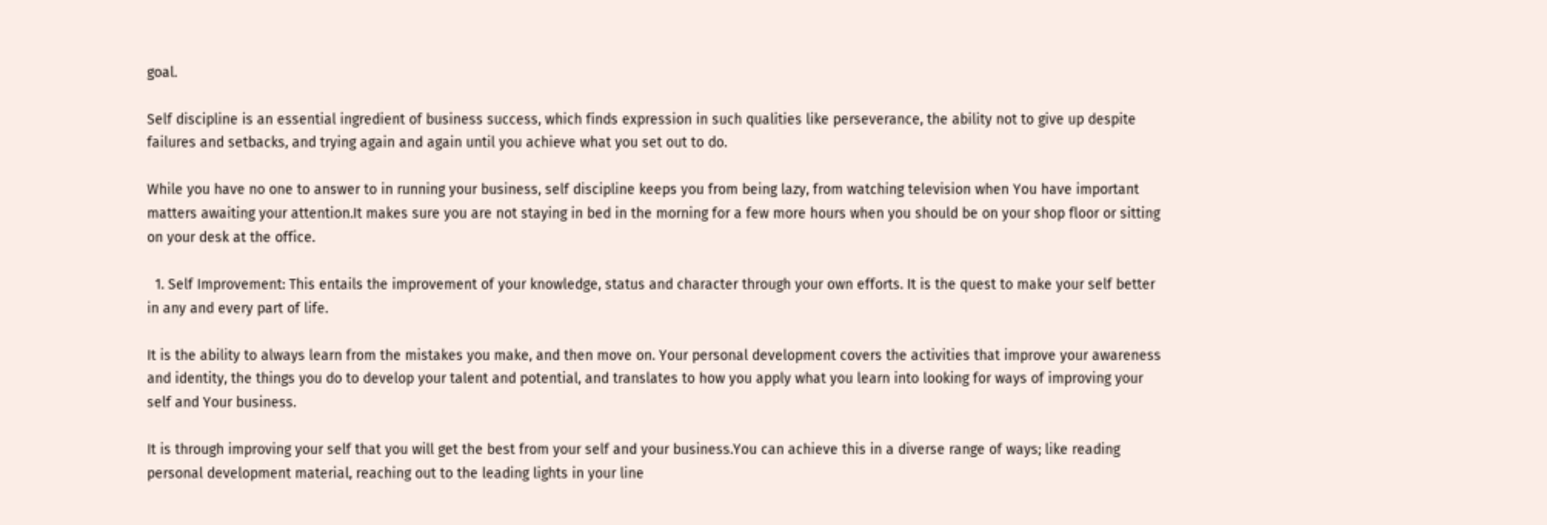goal.

Self discipline is an essential ingredient of business success, which finds expression in such qualities like perseverance, the ability not to give up despite failures and setbacks, and trying again and again until you achieve what you set out to do.

While you have no one to answer to in running your business, self discipline keeps you from being lazy, from watching television when You have important matters awaiting your attention.It makes sure you are not staying in bed in the morning for a few more hours when you should be on your shop floor or sitting on your desk at the office.

  1. Self Improvement: This entails the improvement of your knowledge, status and character through your own efforts. It is the quest to make your self better in any and every part of life.

It is the ability to always learn from the mistakes you make, and then move on. Your personal development covers the activities that improve your awareness and identity, the things you do to develop your talent and potential, and translates to how you apply what you learn into looking for ways of improving your self and Your business.

It is through improving your self that you will get the best from your self and your business.You can achieve this in a diverse range of ways; like reading personal development material, reaching out to the leading lights in your line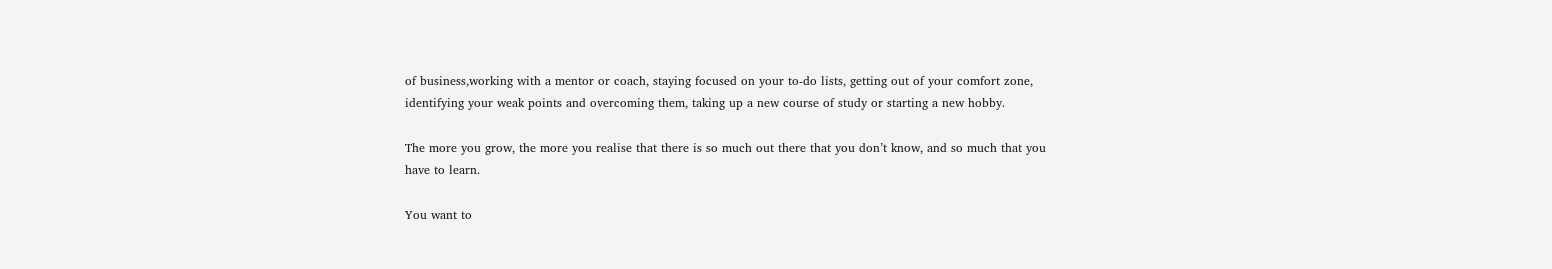of business,working with a mentor or coach, staying focused on your to-do lists, getting out of your comfort zone, identifying your weak points and overcoming them, taking up a new course of study or starting a new hobby.

The more you grow, the more you realise that there is so much out there that you don’t know, and so much that you have to learn.

You want to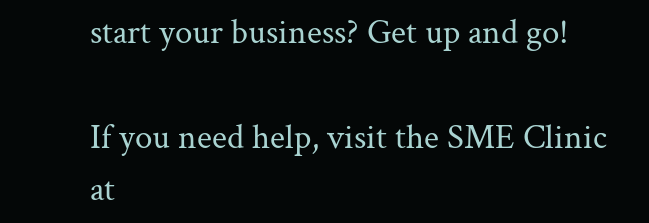start your business? Get up and go!

If you need help, visit the SME Clinic at